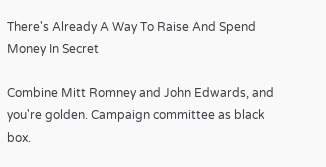There's Already A Way To Raise And Spend Money In Secret

Combine Mitt Romney and John Edwards, and you're golden. Campaign committee as black box.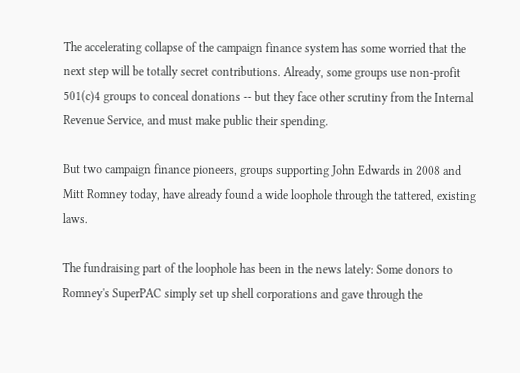The accelerating collapse of the campaign finance system has some worried that the next step will be totally secret contributions. Already, some groups use non-profit 501(c)4 groups to conceal donations -- but they face other scrutiny from the Internal Revenue Service, and must make public their spending.

But two campaign finance pioneers, groups supporting John Edwards in 2008 and Mitt Romney today, have already found a wide loophole through the tattered, existing laws.

The fundraising part of the loophole has been in the news lately: Some donors to Romney's SuperPAC simply set up shell corporations and gave through the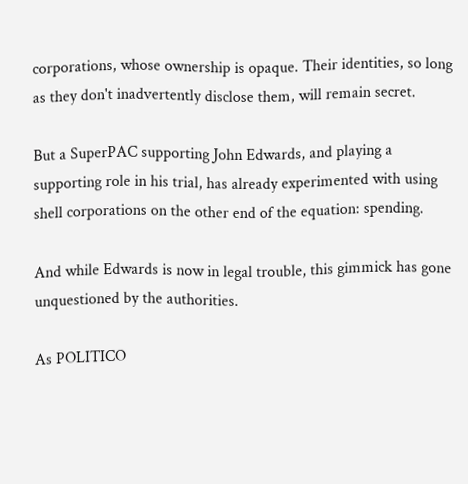corporations, whose ownership is opaque. Their identities, so long as they don't inadvertently disclose them, will remain secret.

But a SuperPAC supporting John Edwards, and playing a supporting role in his trial, has already experimented with using shell corporations on the other end of the equation: spending.

And while Edwards is now in legal trouble, this gimmick has gone unquestioned by the authorities.

As POLITICO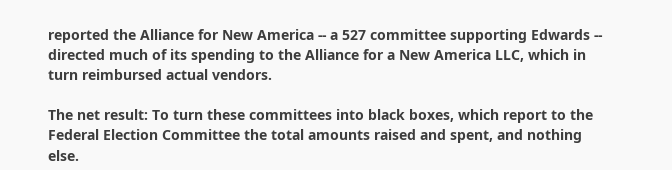reported the Alliance for New America -- a 527 committee supporting Edwards -- directed much of its spending to the Alliance for a New America LLC, which in turn reimbursed actual vendors.

The net result: To turn these committees into black boxes, which report to the Federal Election Committee the total amounts raised and spent, and nothing else.